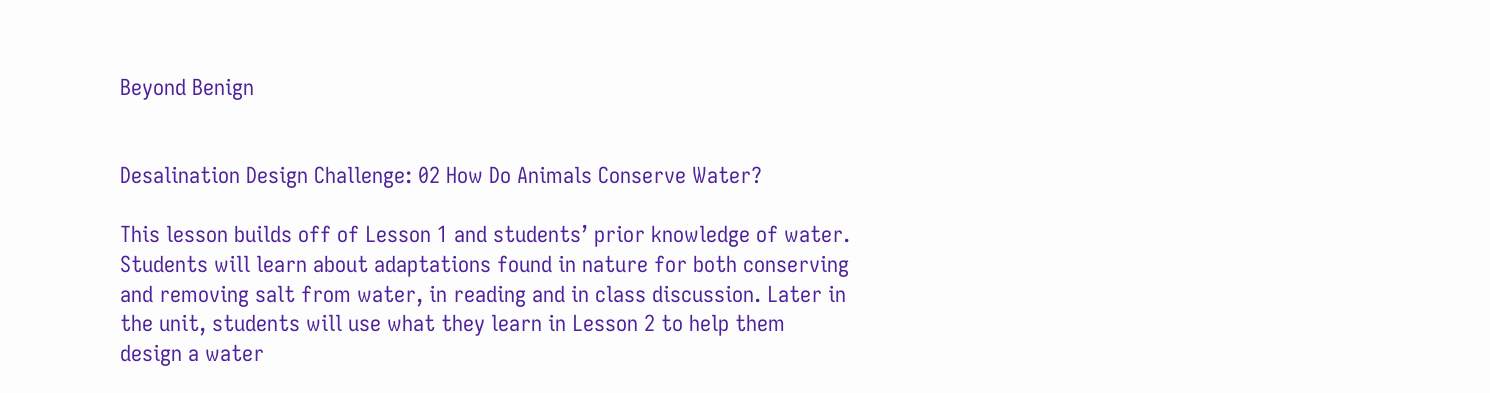Beyond Benign


Desalination Design Challenge: 02 How Do Animals Conserve Water?

This lesson builds off of Lesson 1 and students’ prior knowledge of water. Students will learn about adaptations found in nature for both conserving and removing salt from water, in reading and in class discussion. Later in the unit, students will use what they learn in Lesson 2 to help them design a water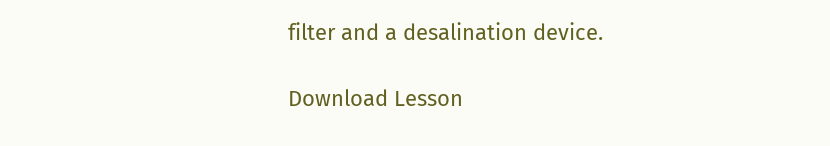filter and a desalination device.

Download Lesson